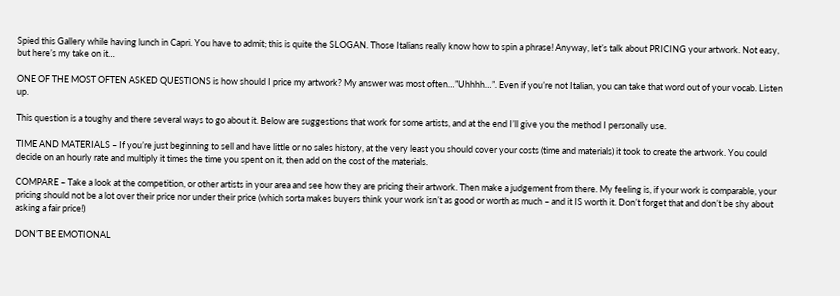Spied this Gallery while having lunch in Capri. You have to admit; this is quite the SLOGAN. Those Italians really know how to spin a phrase! Anyway, let’s talk about PRICING your artwork. Not easy, but here’s my take on it…

ONE OF THE MOST OFTEN ASKED QUESTIONS is how should I price my artwork? My answer was most often…”Uhhhh…”. Even if you’re not Italian, you can take that word out of your vocab. Listen up.

This question is a toughy and there several ways to go about it. Below are suggestions that work for some artists, and at the end I’ll give you the method I personally use.

TIME AND MATERIALS – If you’re just beginning to sell and have little or no sales history, at the very least you should cover your costs (time and materials) it took to create the artwork. You could decide on an hourly rate and multiply it times the time you spent on it, then add on the cost of the materials.

COMPARE – Take a look at the competition, or other artists in your area and see how they are pricing their artwork. Then make a judgement from there. My feeling is, if your work is comparable, your pricing should not be a lot over their price nor under their price (which sorta makes buyers think your work isn’t as good or worth as much – and it IS worth it. Don’t forget that and don’t be shy about asking a fair price!)

DON’T BE EMOTIONAL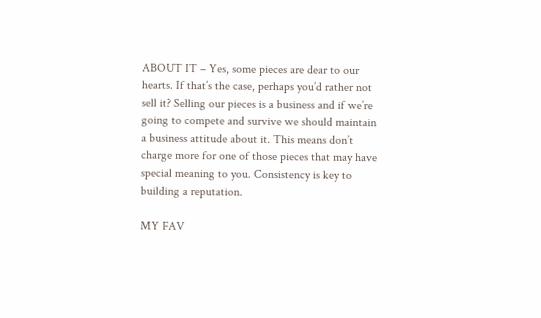ABOUT IT – Yes, some pieces are dear to our hearts. If that’s the case, perhaps you’d rather not sell it? Selling our pieces is a business and if we’re going to compete and survive we should maintain a business attitude about it. This means don’t charge more for one of those pieces that may have special meaning to you. Consistency is key to building a reputation.

MY FAV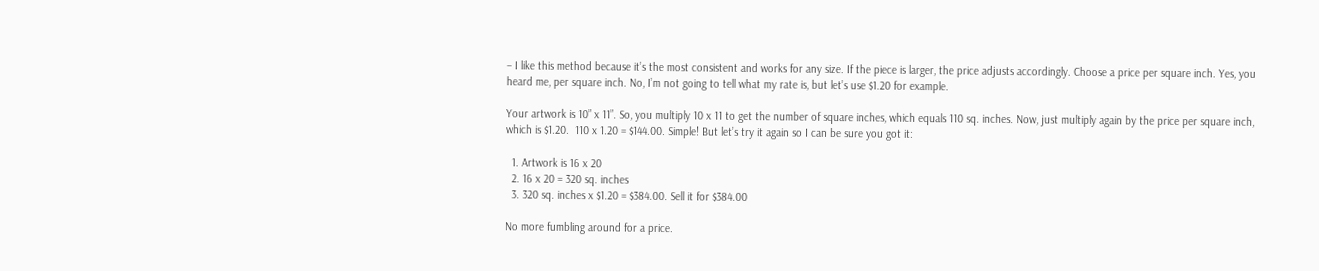– I like this method because it’s the most consistent and works for any size. If the piece is larger, the price adjusts accordingly. Choose a price per square inch. Yes, you heard me, per square inch. No, I’m not going to tell what my rate is, but let’s use $1.20 for example.

Your artwork is 10” x 11”. So, you multiply 10 x 11 to get the number of square inches, which equals 110 sq. inches. Now, just multiply again by the price per square inch, which is $1.20.  110 x 1.20 = $144.00. Simple! But let’s try it again so I can be sure you got it:

  1. Artwork is 16 x 20
  2. 16 x 20 = 320 sq. inches
  3. 320 sq. inches x $1.20 = $384.00. Sell it for $384.00

No more fumbling around for a price.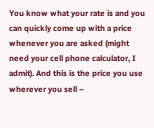You know what your rate is and you can quickly come up with a price whenever you are asked (might need your cell phone calculator, I admit). And this is the price you use wherever you sell –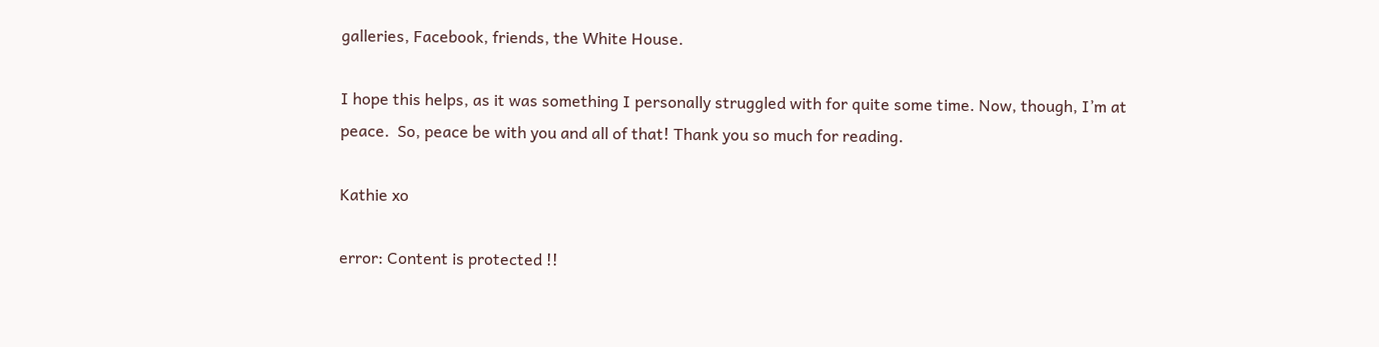galleries, Facebook, friends, the White House.

I hope this helps, as it was something I personally struggled with for quite some time. Now, though, I’m at peace.  So, peace be with you and all of that! Thank you so much for reading.

Kathie xo

error: Content is protected !!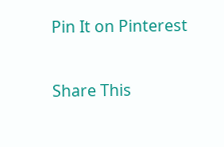Pin It on Pinterest

Share This